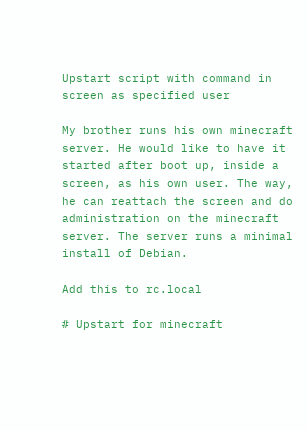Upstart script with command in screen as specified user

My brother runs his own minecraft server. He would like to have it started after boot up, inside a screen, as his own user. The way, he can reattach the screen and do administration on the minecraft server. The server runs a minimal install of Debian.

Add this to rc.local

# Upstart for minecraft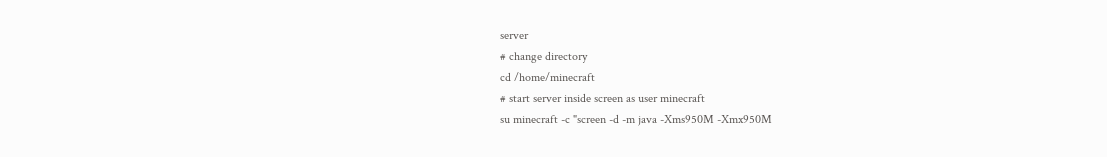server
# change directory
cd /home/minecraft
# start server inside screen as user minecraft
su minecraft -c "screen -d -m java -Xms950M -Xmx950M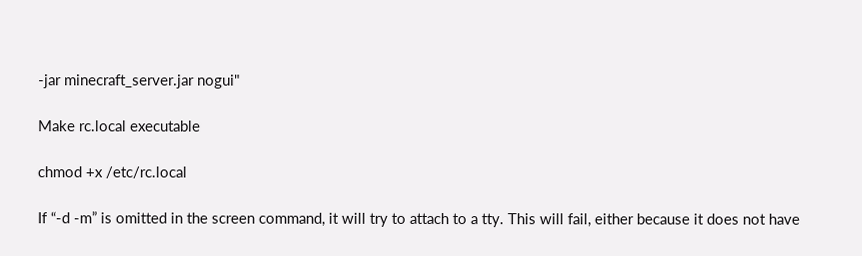-jar minecraft_server.jar nogui"

Make rc.local executable

chmod +x /etc/rc.local

If “-d -m” is omitted in the screen command, it will try to attach to a tty. This will fail, either because it does not have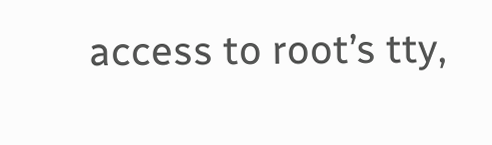access to root’s tty,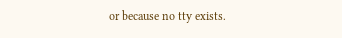or because no tty exists.